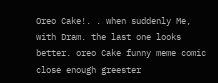Oreo Cake!. . when suddenly Me, with Dram. the last one looks better. oreo Cake funny meme comic close enough greester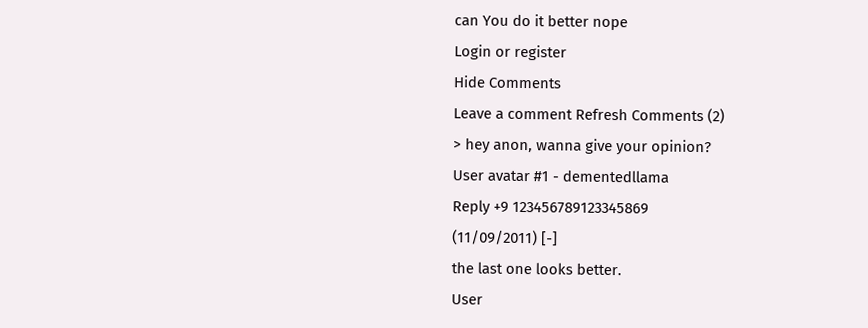can You do it better nope
Login or register
Hide Comments
Leave a comment Refresh Comments (2)
> hey anon, wanna give your opinion?
User avatar #1 - dementedllama
Reply +9 123456789123345869
(11/09/2011) [-]
the last one looks better.
User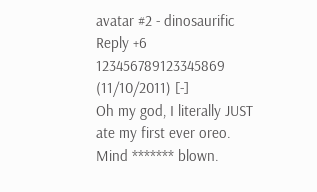avatar #2 - dinosaurific
Reply +6 123456789123345869
(11/10/2011) [-]
Oh my god, I literally JUST ate my first ever oreo.
Mind ******* blown.